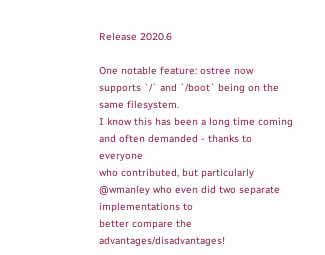Release 2020.6

One notable feature: ostree now supports `/` and `/boot` being on the same filesystem.
I know this has been a long time coming and often demanded - thanks to everyone
who contributed, but particularly @wmanley who even did two separate implementations to
better compare the advantages/disadvantages!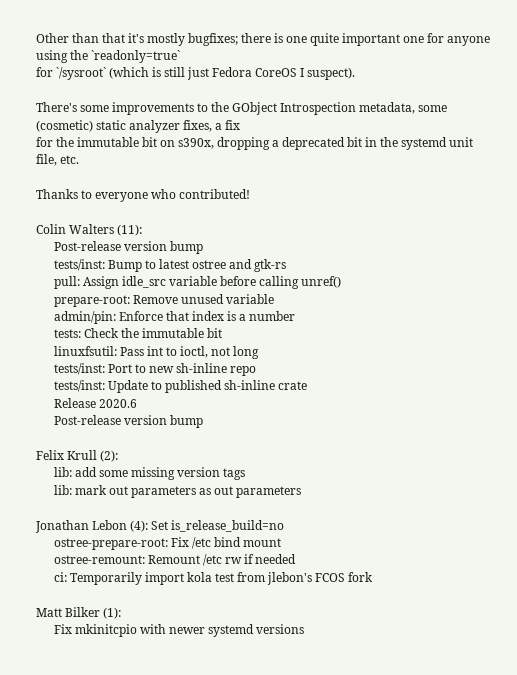Other than that it's mostly bugfixes; there is one quite important one for anyone using the `readonly=true`
for `/sysroot` (which is still just Fedora CoreOS I suspect).

There's some improvements to the GObject Introspection metadata, some (cosmetic) static analyzer fixes, a fix
for the immutable bit on s390x, dropping a deprecated bit in the systemd unit file, etc.

Thanks to everyone who contributed!

Colin Walters (11):
      Post-release version bump
      tests/inst: Bump to latest ostree and gtk-rs
      pull: Assign idle_src variable before calling unref()
      prepare-root: Remove unused variable
      admin/pin: Enforce that index is a number
      tests: Check the immutable bit
      linuxfsutil: Pass int to ioctl, not long
      tests/inst: Port to new sh-inline repo
      tests/inst: Update to published sh-inline crate
      Release 2020.6
      Post-release version bump

Felix Krull (2):
      lib: add some missing version tags
      lib: mark out parameters as out parameters

Jonathan Lebon (4): Set is_release_build=no
      ostree-prepare-root: Fix /etc bind mount
      ostree-remount: Remount /etc rw if needed
      ci: Temporarily import kola test from jlebon's FCOS fork

Matt Bilker (1):
      Fix mkinitcpio with newer systemd versions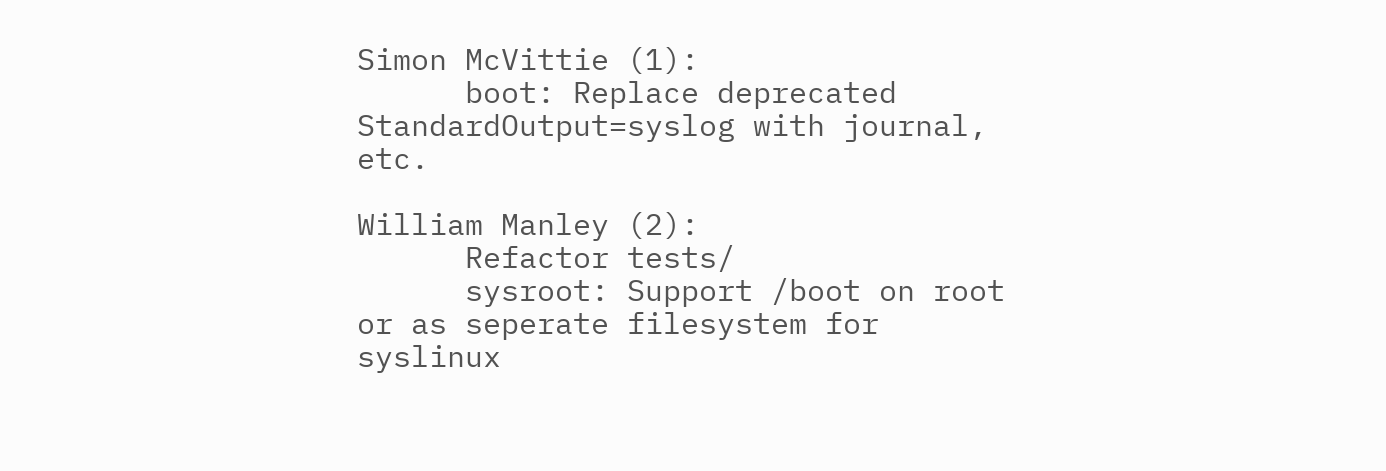Simon McVittie (1):
      boot: Replace deprecated StandardOutput=syslog with journal, etc.

William Manley (2):
      Refactor tests/
      sysroot: Support /boot on root or as seperate filesystem for syslinux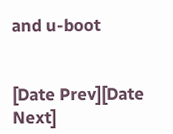and u-boot


[Date Prev][Date Next]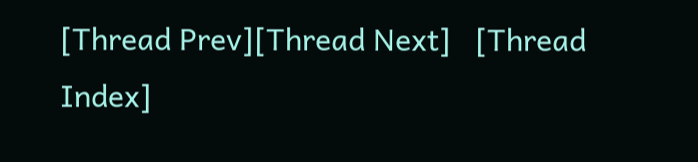[Thread Prev][Thread Next]   [Thread Index]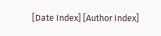[Date Index] [Author Index]